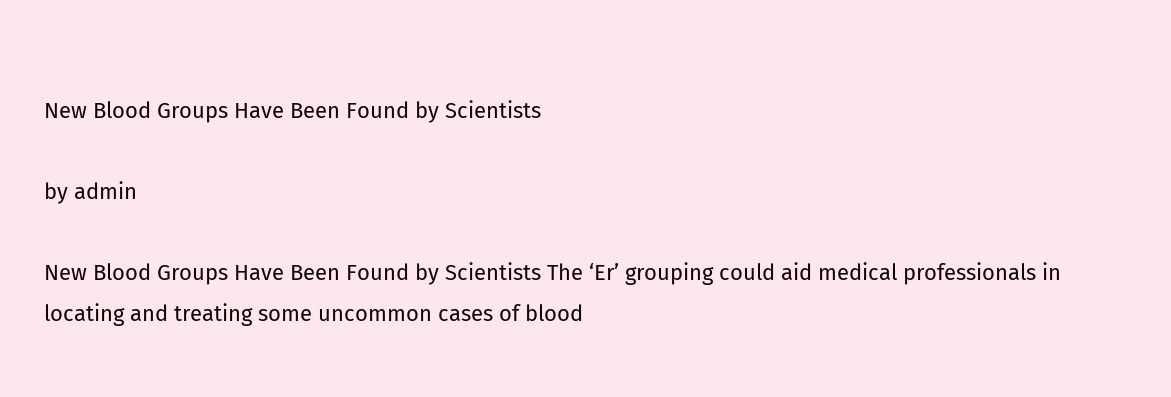New Blood Groups Have Been Found by Scientists

by admin

New Blood Groups Have Been Found by Scientists The ‘Er’ grouping could aid medical professionals in locating and treating some uncommon cases of blood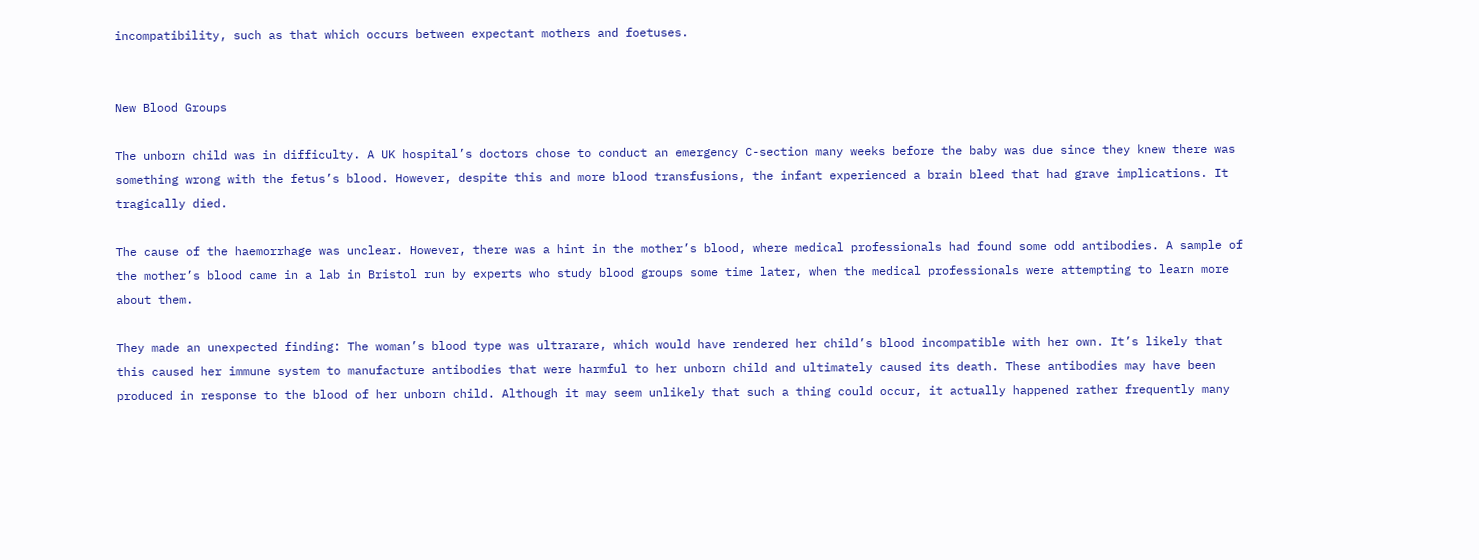incompatibility, such as that which occurs between expectant mothers and foetuses.


New Blood Groups

The unborn child was in difficulty. A UK hospital’s doctors chose to conduct an emergency C-section many weeks before the baby was due since they knew there was something wrong with the fetus’s blood. However, despite this and more blood transfusions, the infant experienced a brain bleed that had grave implications. It tragically died.

The cause of the haemorrhage was unclear. However, there was a hint in the mother’s blood, where medical professionals had found some odd antibodies. A sample of the mother’s blood came in a lab in Bristol run by experts who study blood groups some time later, when the medical professionals were attempting to learn more about them.

They made an unexpected finding: The woman’s blood type was ultrarare, which would have rendered her child’s blood incompatible with her own. It’s likely that this caused her immune system to manufacture antibodies that were harmful to her unborn child and ultimately caused its death. These antibodies may have been produced in response to the blood of her unborn child. Although it may seem unlikely that such a thing could occur, it actually happened rather frequently many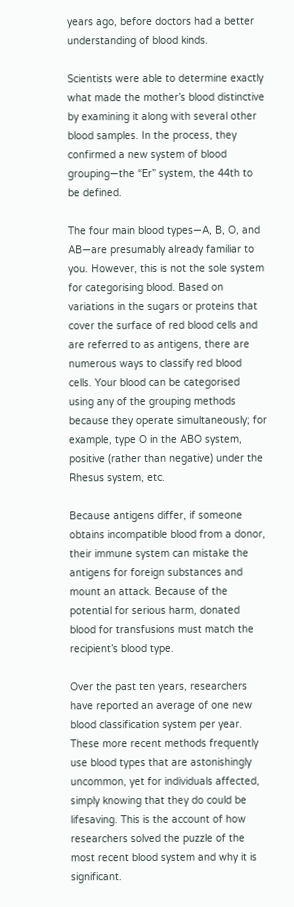years ago, before doctors had a better understanding of blood kinds.

Scientists were able to determine exactly what made the mother’s blood distinctive by examining it along with several other blood samples. In the process, they confirmed a new system of blood grouping—the “Er” system, the 44th to be defined.

The four main blood types—A, B, O, and AB—are presumably already familiar to you. However, this is not the sole system for categorising blood. Based on variations in the sugars or proteins that cover the surface of red blood cells and are referred to as antigens, there are numerous ways to classify red blood cells. Your blood can be categorised using any of the grouping methods because they operate simultaneously; for example, type O in the ABO system, positive (rather than negative) under the Rhesus system, etc.

Because antigens differ, if someone obtains incompatible blood from a donor, their immune system can mistake the antigens for foreign substances and mount an attack. Because of the potential for serious harm, donated blood for transfusions must match the recipient’s blood type.

Over the past ten years, researchers have reported an average of one new blood classification system per year. These more recent methods frequently use blood types that are astonishingly uncommon, yet for individuals affected, simply knowing that they do could be lifesaving. This is the account of how researchers solved the puzzle of the most recent blood system and why it is significant.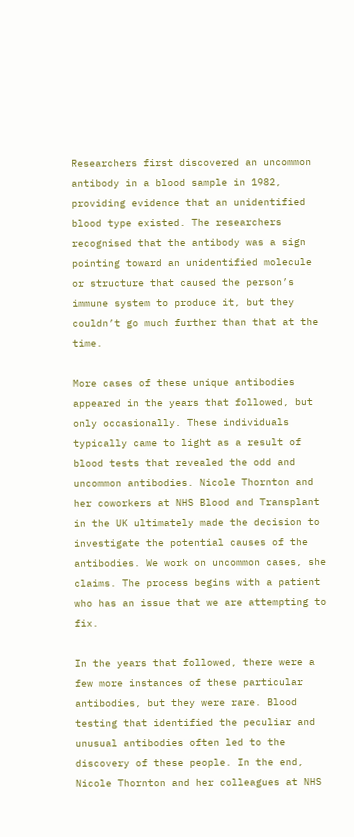Researchers first discovered an uncommon antibody in a blood sample in 1982, providing evidence that an unidentified blood type existed. The researchers recognised that the antibody was a sign pointing toward an unidentified molecule or structure that caused the person’s immune system to produce it, but they couldn’t go much further than that at the time.

More cases of these unique antibodies appeared in the years that followed, but only occasionally. These individuals typically came to light as a result of blood tests that revealed the odd and uncommon antibodies. Nicole Thornton and her coworkers at NHS Blood and Transplant in the UK ultimately made the decision to investigate the potential causes of the antibodies. We work on uncommon cases, she claims. The process begins with a patient who has an issue that we are attempting to fix.

In the years that followed, there were a few more instances of these particular antibodies, but they were rare. Blood testing that identified the peculiar and unusual antibodies often led to the discovery of these people. In the end, Nicole Thornton and her colleagues at NHS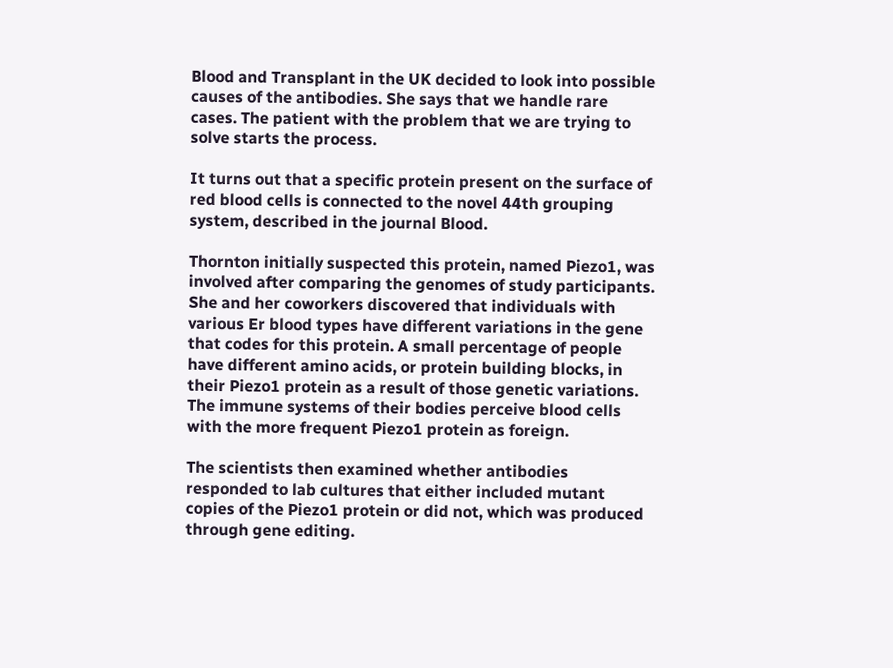Blood and Transplant in the UK decided to look into possible causes of the antibodies. She says that we handle rare cases. The patient with the problem that we are trying to solve starts the process.

It turns out that a specific protein present on the surface of red blood cells is connected to the novel 44th grouping system, described in the journal Blood.

Thornton initially suspected this protein, named Piezo1, was involved after comparing the genomes of study participants. She and her coworkers discovered that individuals with various Er blood types have different variations in the gene that codes for this protein. A small percentage of people have different amino acids, or protein building blocks, in their Piezo1 protein as a result of those genetic variations. The immune systems of their bodies perceive blood cells with the more frequent Piezo1 protein as foreign.

The scientists then examined whether antibodies responded to lab cultures that either included mutant copies of the Piezo1 protein or did not, which was produced through gene editing.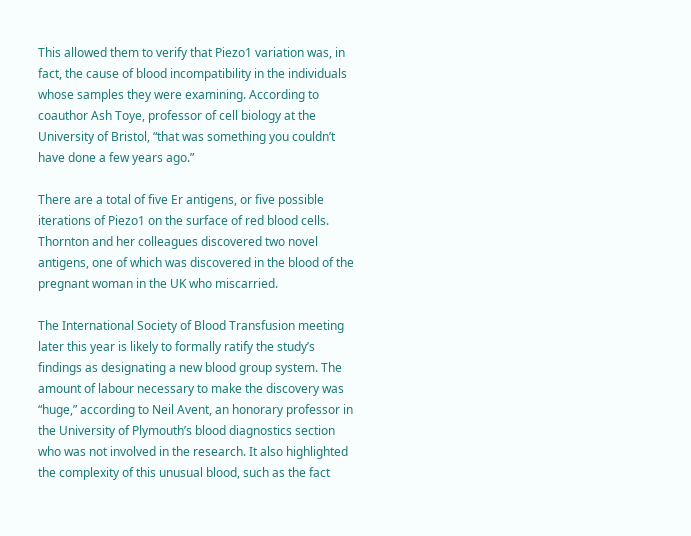This allowed them to verify that Piezo1 variation was, in fact, the cause of blood incompatibility in the individuals whose samples they were examining. According to coauthor Ash Toye, professor of cell biology at the University of Bristol, “that was something you couldn’t have done a few years ago.”

There are a total of five Er antigens, or five possible iterations of Piezo1 on the surface of red blood cells. Thornton and her colleagues discovered two novel antigens, one of which was discovered in the blood of the pregnant woman in the UK who miscarried.

The International Society of Blood Transfusion meeting later this year is likely to formally ratify the study’s findings as designating a new blood group system. The amount of labour necessary to make the discovery was “huge,” according to Neil Avent, an honorary professor in the University of Plymouth’s blood diagnostics section who was not involved in the research. It also highlighted the complexity of this unusual blood, such as the fact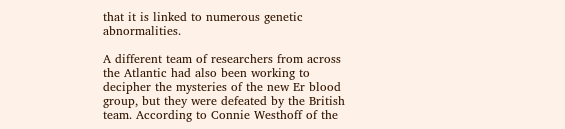that it is linked to numerous genetic abnormalities.

A different team of researchers from across the Atlantic had also been working to decipher the mysteries of the new Er blood group, but they were defeated by the British team. According to Connie Westhoff of the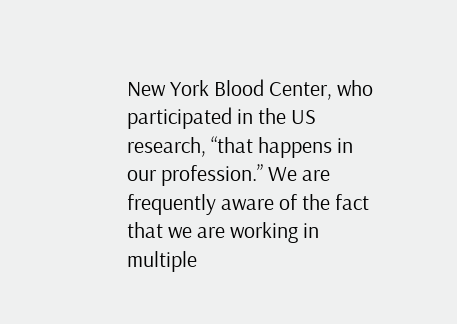New York Blood Center, who participated in the US research, “that happens in our profession.” We are frequently aware of the fact that we are working in multiple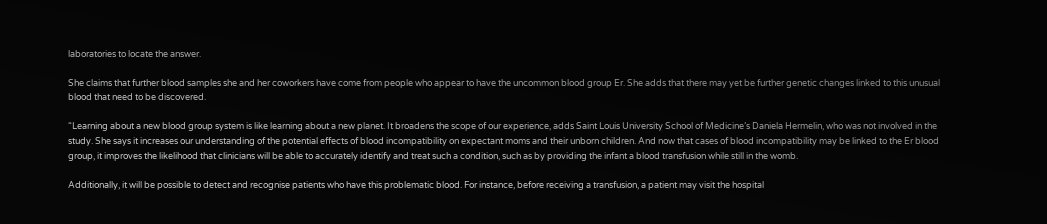laboratories to locate the answer.

She claims that further blood samples she and her coworkers have come from people who appear to have the uncommon blood group Er. She adds that there may yet be further genetic changes linked to this unusual blood that need to be discovered.

“Learning about a new blood group system is like learning about a new planet. It broadens the scope of our experience, adds Saint Louis University School of Medicine’s Daniela Hermelin, who was not involved in the study. She says it increases our understanding of the potential effects of blood incompatibility on expectant moms and their unborn children. And now that cases of blood incompatibility may be linked to the Er blood group, it improves the likelihood that clinicians will be able to accurately identify and treat such a condition, such as by providing the infant a blood transfusion while still in the womb.

Additionally, it will be possible to detect and recognise patients who have this problematic blood. For instance, before receiving a transfusion, a patient may visit the hospital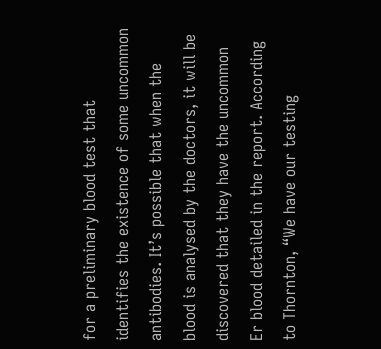for a preliminary blood test that identifies the existence of some uncommon antibodies. It’s possible that when the blood is analysed by the doctors, it will be discovered that they have the uncommon Er blood detailed in the report. According to Thornton, “We have our testing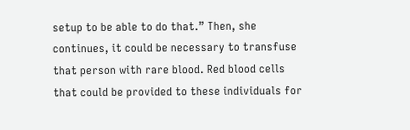setup to be able to do that.” Then, she continues, it could be necessary to transfuse that person with rare blood. Red blood cells that could be provided to these individuals for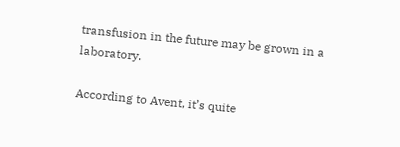transfusion in the future may be grown in a laboratory.

According to Avent, it’s quite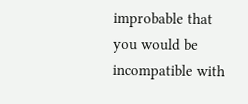improbable that you would be incompatible with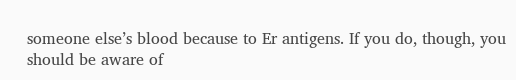someone else’s blood because to Er antigens. If you do, though, you should be aware of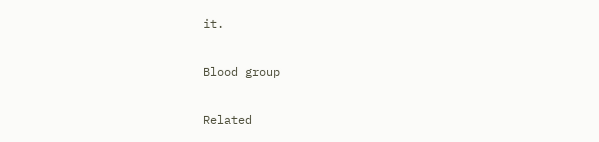it.

Blood group

Related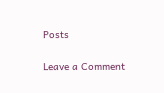Posts

Leave a Comment